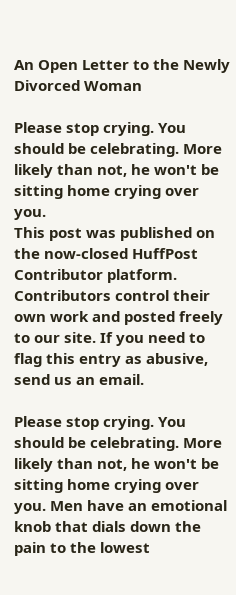An Open Letter to the Newly Divorced Woman

Please stop crying. You should be celebrating. More likely than not, he won't be sitting home crying over you.
This post was published on the now-closed HuffPost Contributor platform. Contributors control their own work and posted freely to our site. If you need to flag this entry as abusive, send us an email.

Please stop crying. You should be celebrating. More likely than not, he won't be sitting home crying over you. Men have an emotional knob that dials down the pain to the lowest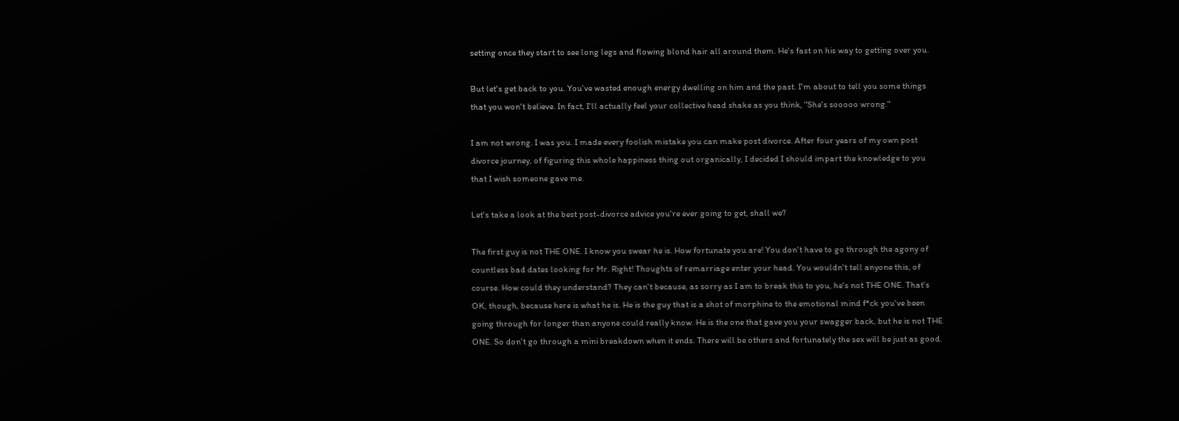setting once they start to see long legs and flowing blond hair all around them. He's fast on his way to getting over you.

But let's get back to you. You've wasted enough energy dwelling on him and the past. I'm about to tell you some things that you won't believe. In fact, I'll actually feel your collective head shake as you think, "She's sooooo wrong."

I am not wrong. I was you. I made every foolish mistake you can make post divorce. After four years of my own post divorce journey, of figuring this whole happiness thing out organically, I decided I should impart the knowledge to you that I wish someone gave me.

Let's take a look at the best post-divorce advice you're ever going to get, shall we?

The first guy is not THE ONE. I know you swear he is. How fortunate you are! You don't have to go through the agony of countless bad dates looking for Mr. Right! Thoughts of remarriage enter your head. You wouldn't tell anyone this, of course. How could they understand? They can't because, as sorry as I am to break this to you, he's not THE ONE. That's OK, though, because here is what he is. He is the guy that is a shot of morphine to the emotional mind f*ck you've been going through for longer than anyone could really know. He is the one that gave you your swagger back, but he is not THE ONE. So don't go through a mini breakdown when it ends. There will be others and fortunately the sex will be just as good.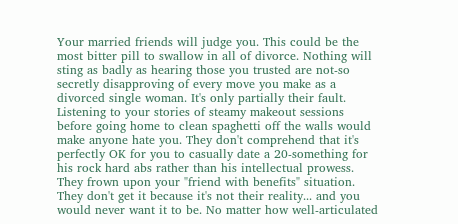Your married friends will judge you. This could be the most bitter pill to swallow in all of divorce. Nothing will sting as badly as hearing those you trusted are not-so secretly disapproving of every move you make as a divorced single woman. It's only partially their fault. Listening to your stories of steamy makeout sessions before going home to clean spaghetti off the walls would make anyone hate you. They don't comprehend that it's perfectly OK for you to casually date a 20-something for his rock hard abs rather than his intellectual prowess. They frown upon your "friend with benefits" situation. They don't get it because it's not their reality... and you would never want it to be. No matter how well-articulated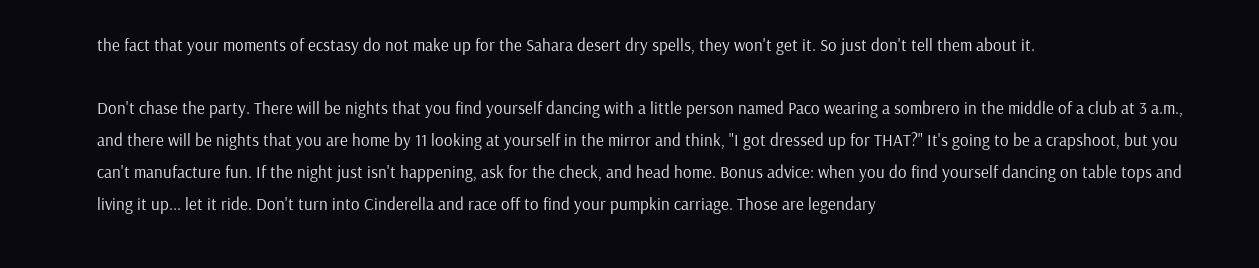the fact that your moments of ecstasy do not make up for the Sahara desert dry spells, they won't get it. So just don't tell them about it.

Don't chase the party. There will be nights that you find yourself dancing with a little person named Paco wearing a sombrero in the middle of a club at 3 a.m., and there will be nights that you are home by 11 looking at yourself in the mirror and think, "I got dressed up for THAT?" It's going to be a crapshoot, but you can't manufacture fun. If the night just isn't happening, ask for the check, and head home. Bonus advice: when you do find yourself dancing on table tops and living it up... let it ride. Don't turn into Cinderella and race off to find your pumpkin carriage. Those are legendary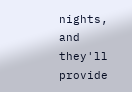nights, and they'll provide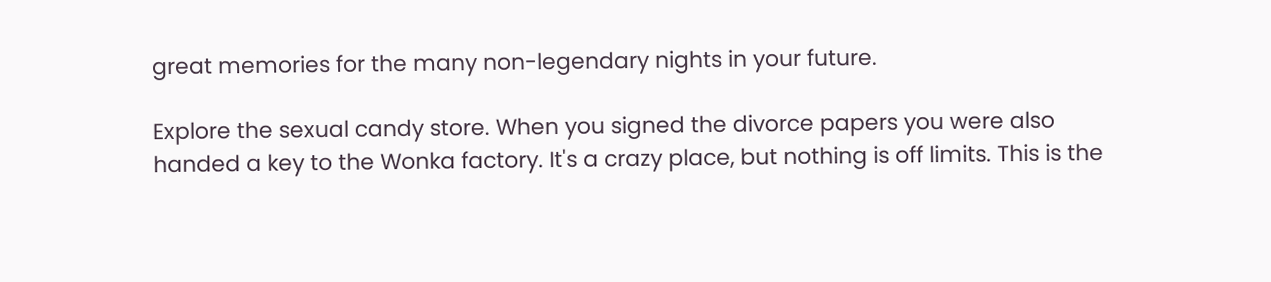great memories for the many non-legendary nights in your future.

Explore the sexual candy store. When you signed the divorce papers you were also handed a key to the Wonka factory. It's a crazy place, but nothing is off limits. This is the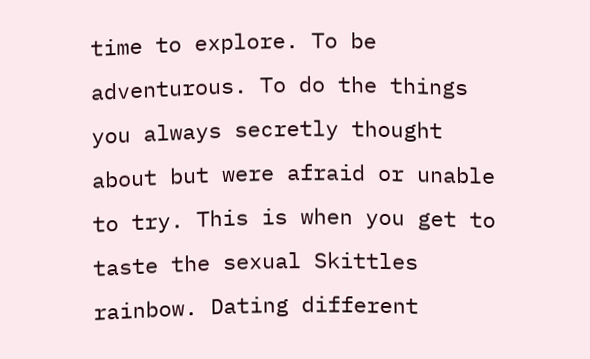time to explore. To be adventurous. To do the things you always secretly thought about but were afraid or unable to try. This is when you get to taste the sexual Skittles rainbow. Dating different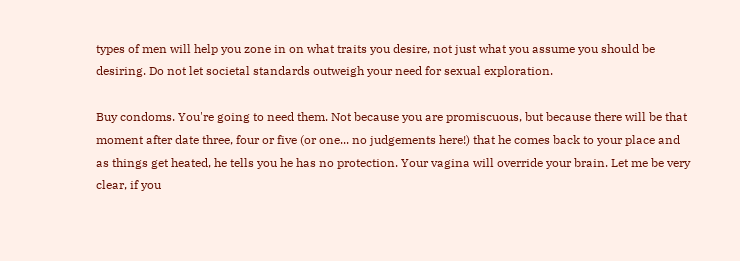types of men will help you zone in on what traits you desire, not just what you assume you should be desiring. Do not let societal standards outweigh your need for sexual exploration.

Buy condoms. You're going to need them. Not because you are promiscuous, but because there will be that moment after date three, four or five (or one... no judgements here!) that he comes back to your place and as things get heated, he tells you he has no protection. Your vagina will override your brain. Let me be very clear, if you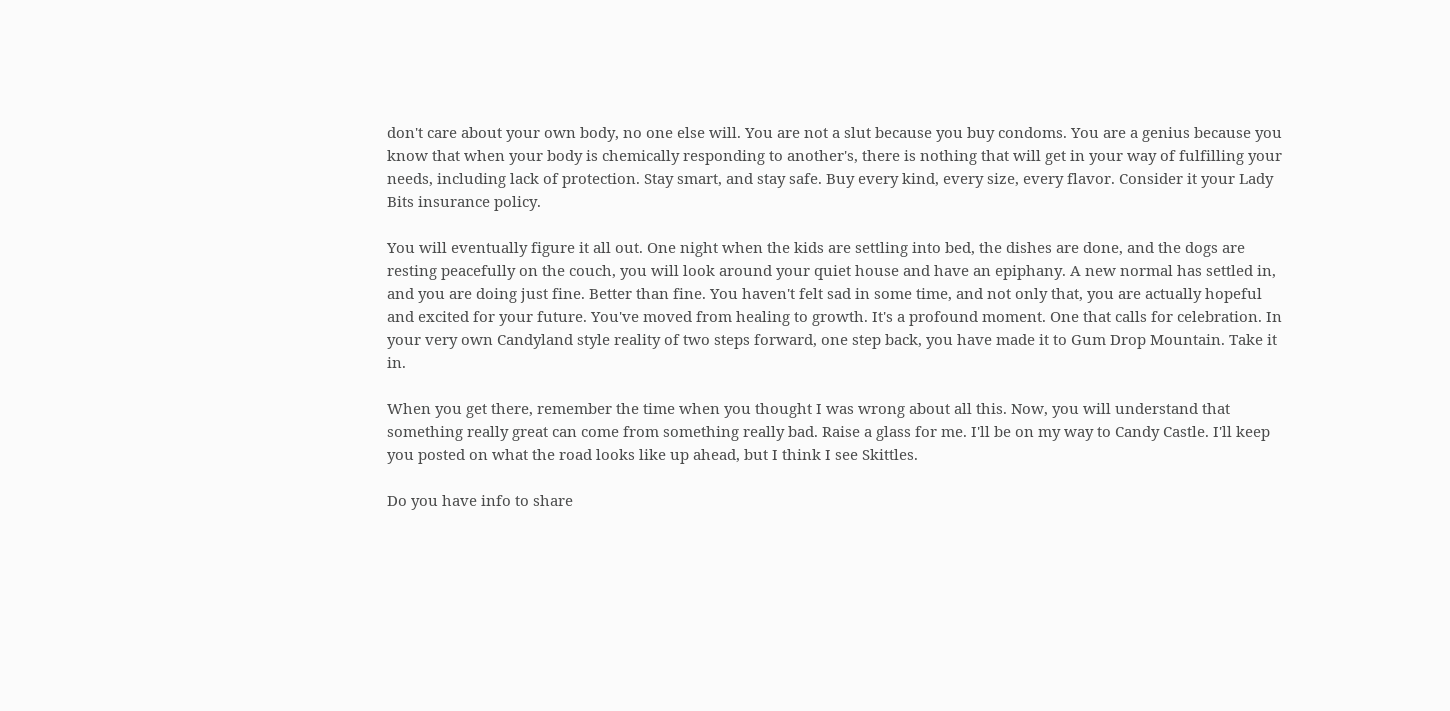don't care about your own body, no one else will. You are not a slut because you buy condoms. You are a genius because you know that when your body is chemically responding to another's, there is nothing that will get in your way of fulfilling your needs, including lack of protection. Stay smart, and stay safe. Buy every kind, every size, every flavor. Consider it your Lady Bits insurance policy.

You will eventually figure it all out. One night when the kids are settling into bed, the dishes are done, and the dogs are resting peacefully on the couch, you will look around your quiet house and have an epiphany. A new normal has settled in, and you are doing just fine. Better than fine. You haven't felt sad in some time, and not only that, you are actually hopeful and excited for your future. You've moved from healing to growth. It's a profound moment. One that calls for celebration. In your very own Candyland style reality of two steps forward, one step back, you have made it to Gum Drop Mountain. Take it in.

When you get there, remember the time when you thought I was wrong about all this. Now, you will understand that something really great can come from something really bad. Raise a glass for me. I'll be on my way to Candy Castle. I'll keep you posted on what the road looks like up ahead, but I think I see Skittles.

Do you have info to share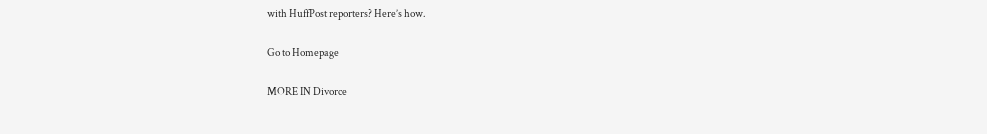with HuffPost reporters? Here’s how.

Go to Homepage

MORE IN Divorce